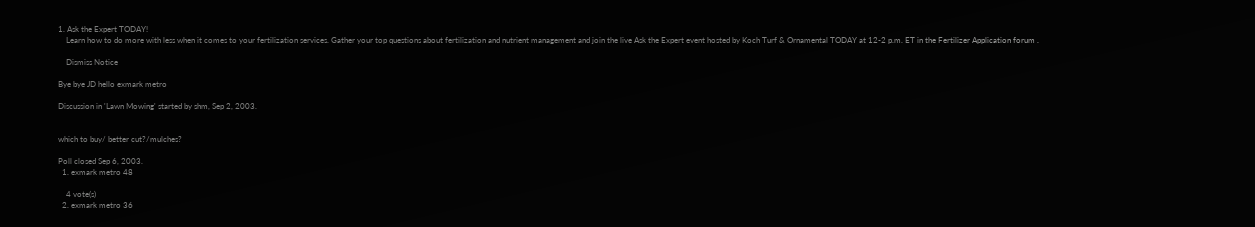1. Ask the Expert TODAY!
    Learn how to do more with less when it comes to your fertilization services. Gather your top questions about fertilization and nutrient management and join the live Ask the Expert event hosted by Koch Turf & Ornamental TODAY at 12-2 p.m. ET in the Fertilizer Application forum .

    Dismiss Notice

Bye bye JD hello exmark metro

Discussion in 'Lawn Mowing' started by shm, Sep 2, 2003.


which to buy/ better cut?/mulches?

Poll closed Sep 6, 2003.
  1. exmark metro 48

    4 vote(s)
  2. exmark metro 36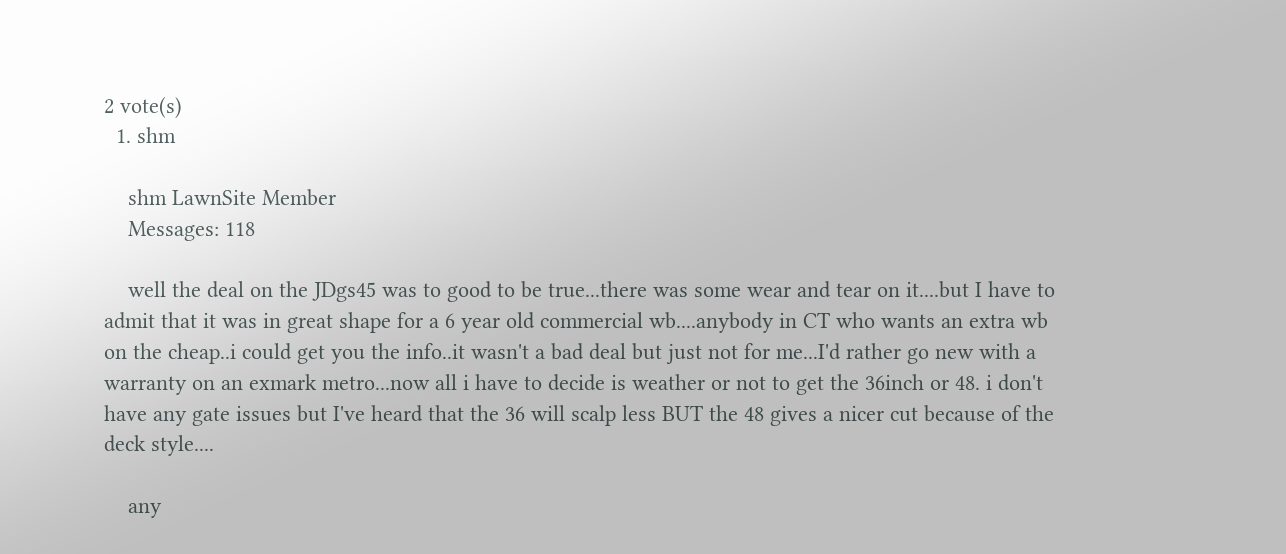2 vote(s)
  1. shm

    shm LawnSite Member
    Messages: 118

    well the deal on the JDgs45 was to good to be true...there was some wear and tear on it....but I have to admit that it was in great shape for a 6 year old commercial wb....anybody in CT who wants an extra wb on the cheap..i could get you the info..it wasn't a bad deal but just not for me...I'd rather go new with a warranty on an exmark metro...now all i have to decide is weather or not to get the 36inch or 48. i don't have any gate issues but I've heard that the 36 will scalp less BUT the 48 gives a nicer cut because of the deck style....

    any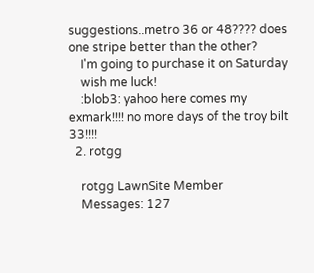suggestions..metro 36 or 48???? does one stripe better than the other?
    I'm going to purchase it on Saturday
    wish me luck!
    :blob3: yahoo here comes my exmark!!!! no more days of the troy bilt 33!!!!
  2. rotgg

    rotgg LawnSite Member
    Messages: 127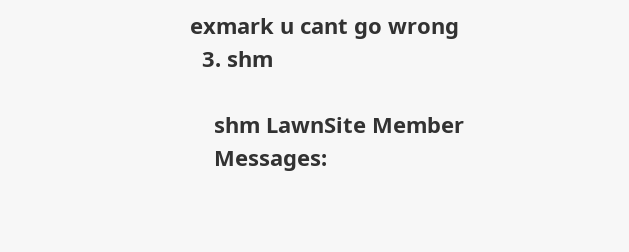exmark u cant go wrong
  3. shm

    shm LawnSite Member
    Messages: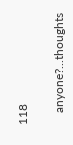118

    anyone?...thoughts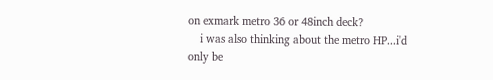on exmark metro 36 or 48inch deck?
    i was also thinking about the metro HP...i'd only be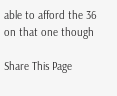able to afford the 36 on that one though

Share This Page